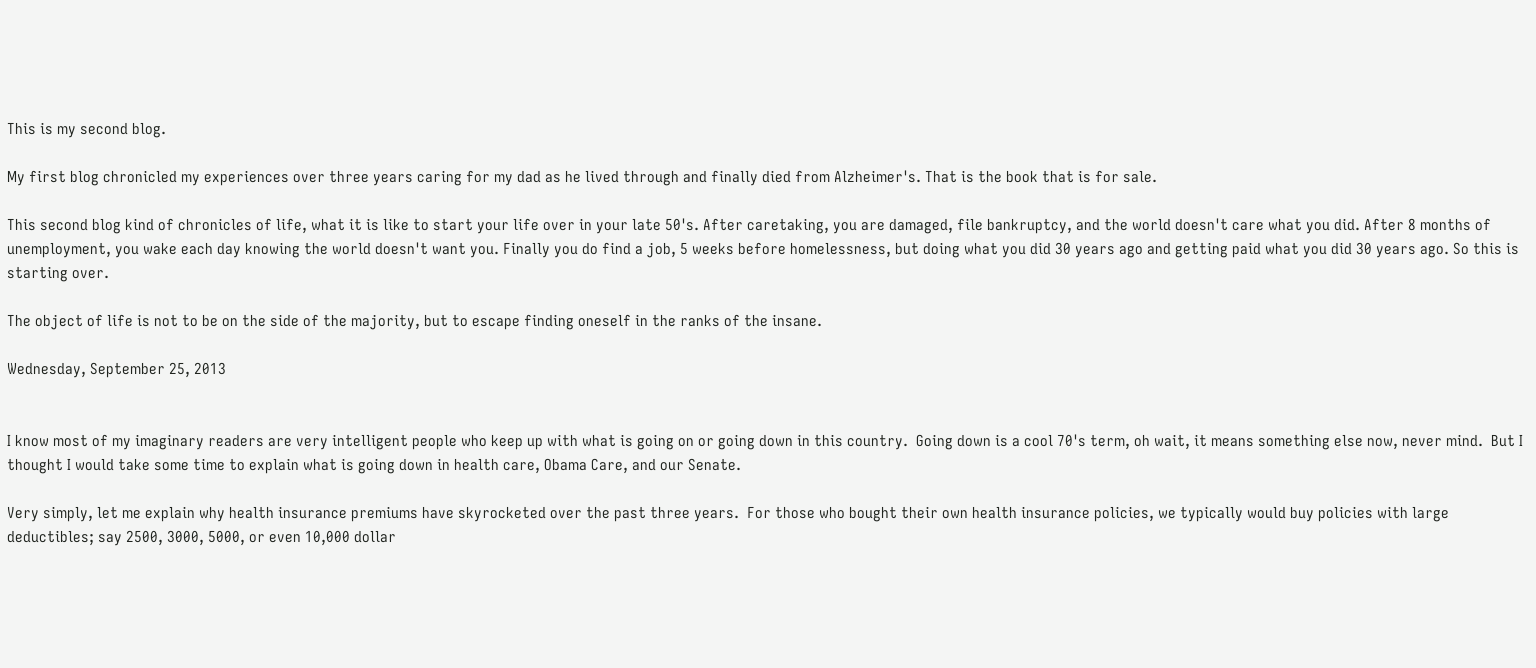This is my second blog.

My first blog chronicled my experiences over three years caring for my dad as he lived through and finally died from Alzheimer's. That is the book that is for sale.

This second blog kind of chronicles of life, what it is like to start your life over in your late 50's. After caretaking, you are damaged, file bankruptcy, and the world doesn't care what you did. After 8 months of unemployment, you wake each day knowing the world doesn't want you. Finally you do find a job, 5 weeks before homelessness, but doing what you did 30 years ago and getting paid what you did 30 years ago. So this is starting over.

The object of life is not to be on the side of the majority, but to escape finding oneself in the ranks of the insane.

Wednesday, September 25, 2013


I know most of my imaginary readers are very intelligent people who keep up with what is going on or going down in this country.  Going down is a cool 70's term, oh wait, it means something else now, never mind.  But I thought I would take some time to explain what is going down in health care, Obama Care, and our Senate.

Very simply, let me explain why health insurance premiums have skyrocketed over the past three years.  For those who bought their own health insurance policies, we typically would buy policies with large deductibles; say 2500, 3000, 5000, or even 10,000 dollar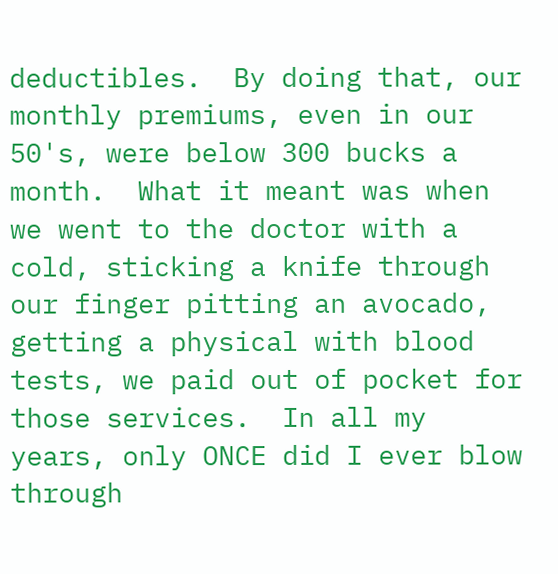deductibles.  By doing that, our monthly premiums, even in our 50's, were below 300 bucks a month.  What it meant was when we went to the doctor with a cold, sticking a knife through our finger pitting an avocado, getting a physical with blood tests, we paid out of pocket for those services.  In all my years, only ONCE did I ever blow through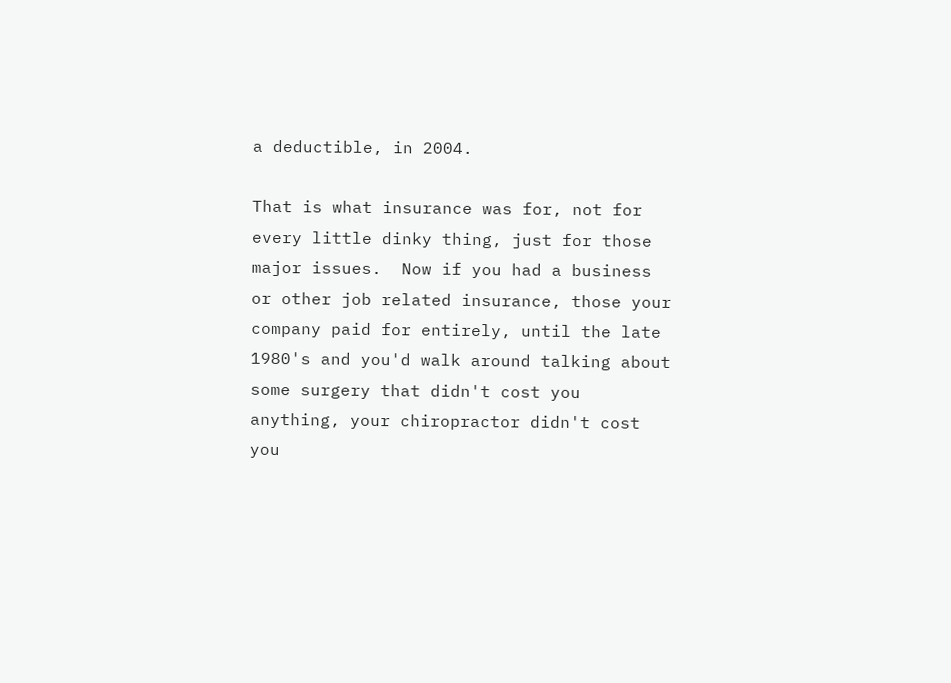a deductible, in 2004.

That is what insurance was for, not for every little dinky thing, just for those major issues.  Now if you had a business or other job related insurance, those your company paid for entirely, until the late 1980's and you'd walk around talking about some surgery that didn't cost you anything, your chiropractor didn't cost you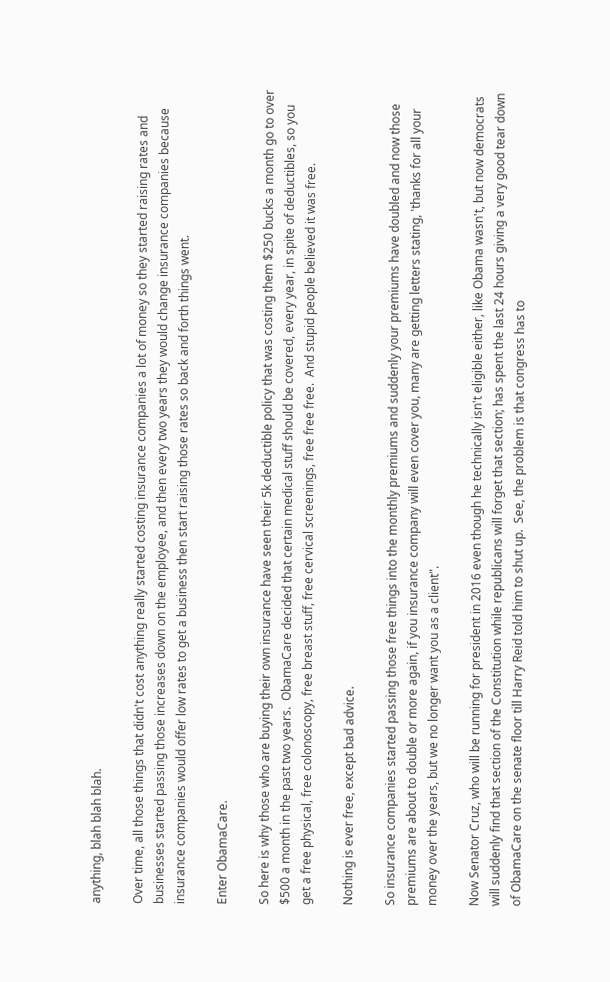anything, blah blah blah.

Over time, all those things that didn't cost anything really started costing insurance companies a lot of money so they started raising rates and businesses started passing those increases down on the employee, and then every two years they would change insurance companies because insurance companies would offer low rates to get a business then start raising those rates so back and forth things went.

Enter ObamaCare.

So here is why those who are buying their own insurance have seen their 5k deductible policy that was costing them $250 bucks a month go to over $500 a month in the past two years.  ObamaCare decided that certain medical stuff should be covered, every year, in spite of deductibles, so you get a free physical, free colonoscopy, free breast stuff, free cervical screenings, free free free.  And stupid people believed it was free.

Nothing is ever free, except bad advice.

So insurance companies started passing those free things into the monthly premiums and suddenly your premiums have doubled and now those premiums are about to double or more again, if you insurance company will even cover you, many are getting letters stating, 'thanks for all your money over the years, but we no longer want you as a client".

Now Senator Cruz, who will be running for president in 2016 even though he technically isn't eligible either, like Obama wasn't, but now democrats will suddenly find that section of the Constitution while republicans will forget that section; has spent the last 24 hours giving a very good tear down of ObamaCare on the senate floor till Harry Reid told him to shut up.  See, the problem is that congress has to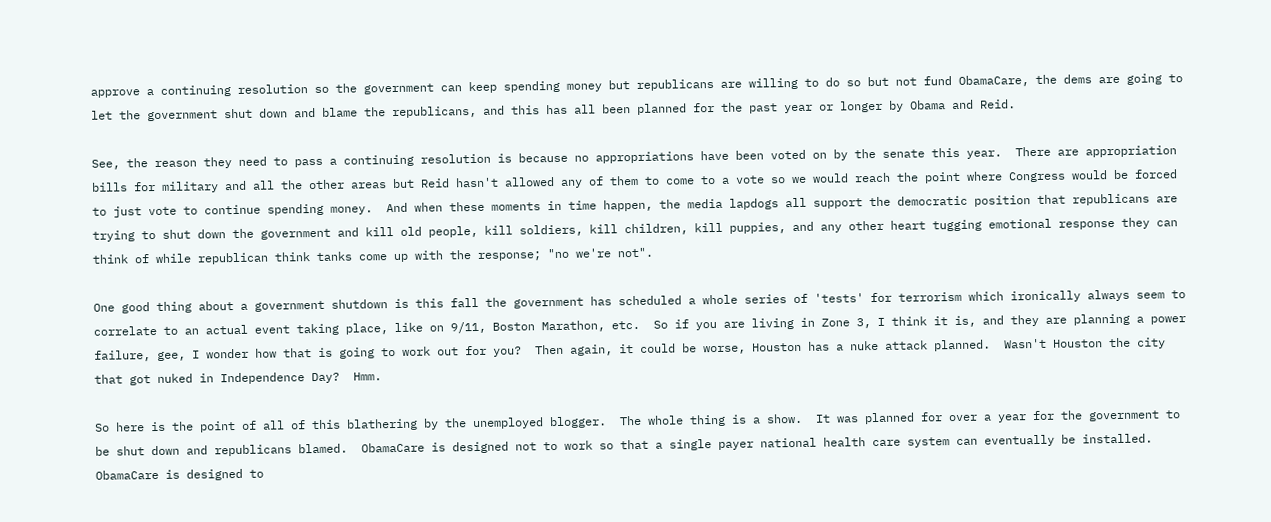approve a continuing resolution so the government can keep spending money but republicans are willing to do so but not fund ObamaCare, the dems are going to let the government shut down and blame the republicans, and this has all been planned for the past year or longer by Obama and Reid.

See, the reason they need to pass a continuing resolution is because no appropriations have been voted on by the senate this year.  There are appropriation bills for military and all the other areas but Reid hasn't allowed any of them to come to a vote so we would reach the point where Congress would be forced to just vote to continue spending money.  And when these moments in time happen, the media lapdogs all support the democratic position that republicans are trying to shut down the government and kill old people, kill soldiers, kill children, kill puppies, and any other heart tugging emotional response they can think of while republican think tanks come up with the response; "no we're not".

One good thing about a government shutdown is this fall the government has scheduled a whole series of 'tests' for terrorism which ironically always seem to correlate to an actual event taking place, like on 9/11, Boston Marathon, etc.  So if you are living in Zone 3, I think it is, and they are planning a power failure, gee, I wonder how that is going to work out for you?  Then again, it could be worse, Houston has a nuke attack planned.  Wasn't Houston the city that got nuked in Independence Day?  Hmm.

So here is the point of all of this blathering by the unemployed blogger.  The whole thing is a show.  It was planned for over a year for the government to be shut down and republicans blamed.  ObamaCare is designed not to work so that a single payer national health care system can eventually be installed.  ObamaCare is designed to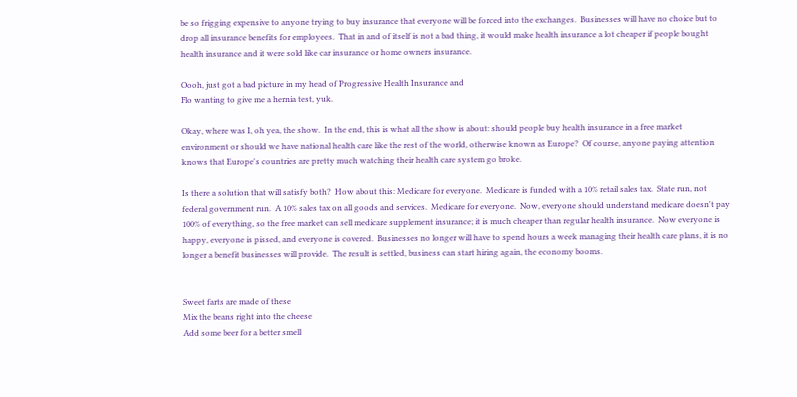be so frigging expensive to anyone trying to buy insurance that everyone will be forced into the exchanges.  Businesses will have no choice but to drop all insurance benefits for employees.  That in and of itself is not a bad thing, it would make health insurance a lot cheaper if people bought health insurance and it were sold like car insurance or home owners insurance.

Oooh, just got a bad picture in my head of Progressive Health Insurance and
Flo wanting to give me a hernia test, yuk.

Okay, where was I, oh yea, the show.  In the end, this is what all the show is about: should people buy health insurance in a free market environment or should we have national health care like the rest of the world, otherwise known as Europe?  Of course, anyone paying attention knows that Europe's countries are pretty much watching their health care system go broke.

Is there a solution that will satisfy both?  How about this: Medicare for everyone.  Medicare is funded with a 10% retail sales tax.  State run, not federal government run.  A 10% sales tax on all goods and services.  Medicare for everyone.  Now, everyone should understand medicare doesn't pay 100% of everything, so the free market can sell medicare supplement insurance; it is much cheaper than regular health insurance.  Now everyone is happy, everyone is pissed, and everyone is covered.  Businesses no longer will have to spend hours a week managing their health care plans, it is no longer a benefit businesses will provide.  The result is settled, business can start hiring again, the economy booms.


Sweet farts are made of these
Mix the beans right into the cheese
Add some beer for a better smell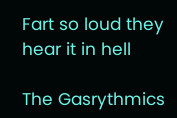Fart so loud they hear it in hell

The Gasrythmics